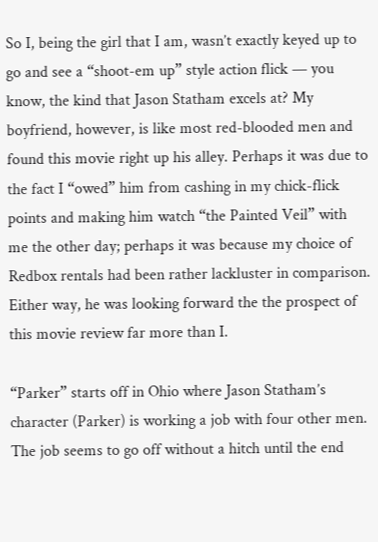So I, being the girl that I am, wasn’t exactly keyed up to go and see a “shoot-em up” style action flick — you know, the kind that Jason Statham excels at? My boyfriend, however, is like most red-blooded men and found this movie right up his alley. Perhaps it was due to the fact I “owed” him from cashing in my chick-flick points and making him watch “the Painted Veil” with me the other day; perhaps it was because my choice of Redbox rentals had been rather lackluster in comparison. Either way, he was looking forward the the prospect of this movie review far more than I.

“Parker” starts off in Ohio where Jason Statham’s character (Parker) is working a job with four other men. The job seems to go off without a hitch until the end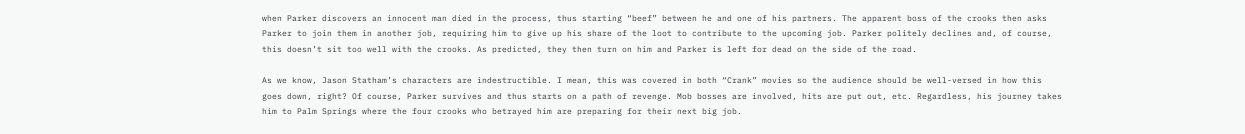when Parker discovers an innocent man died in the process, thus starting “beef” between he and one of his partners. The apparent boss of the crooks then asks Parker to join them in another job, requiring him to give up his share of the loot to contribute to the upcoming job. Parker politely declines and, of course, this doesn’t sit too well with the crooks. As predicted, they then turn on him and Parker is left for dead on the side of the road.

As we know, Jason Statham’s characters are indestructible. I mean, this was covered in both “Crank” movies so the audience should be well-versed in how this goes down, right? Of course, Parker survives and thus starts on a path of revenge. Mob bosses are involved, hits are put out, etc. Regardless, his journey takes him to Palm Springs where the four crooks who betrayed him are preparing for their next big job.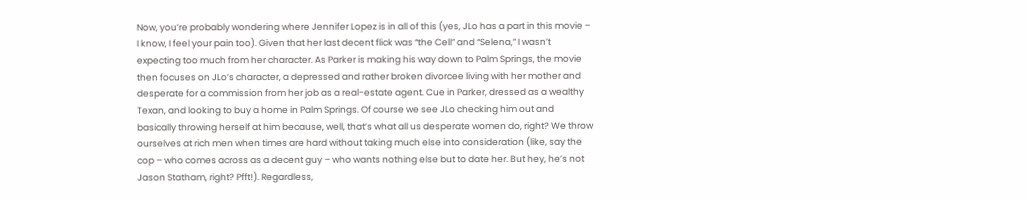Now, you’re probably wondering where Jennifer Lopez is in all of this (yes, JLo has a part in this movie – I know, I feel your pain too). Given that her last decent flick was “the Cell” and “Selena,” I wasn’t expecting too much from her character. As Parker is making his way down to Palm Springs, the movie then focuses on JLo’s character, a depressed and rather broken divorcee living with her mother and desperate for a commission from her job as a real-estate agent. Cue in Parker, dressed as a wealthy Texan, and looking to buy a home in Palm Springs. Of course we see JLo checking him out and basically throwing herself at him because, well, that’s what all us desperate women do, right? We throw ourselves at rich men when times are hard without taking much else into consideration (like, say the cop – who comes across as a decent guy – who wants nothing else but to date her. But hey, he’s not Jason Statham, right? Pfft!). Regardless,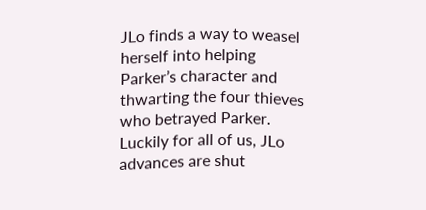JLo finds a way to weasel herself into helping Parker’s character and thwarting the four thieves who betrayed Parker. Luckily for all of us, JLo advances are shut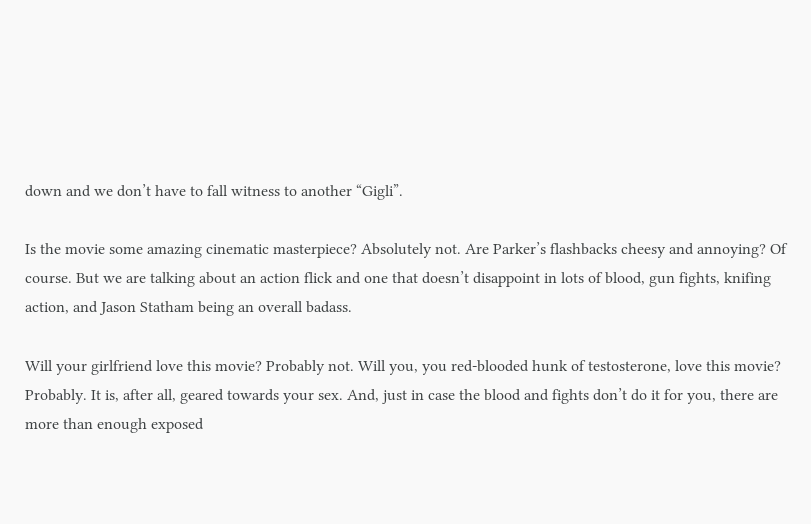down and we don’t have to fall witness to another “Gigli”.

Is the movie some amazing cinematic masterpiece? Absolutely not. Are Parker’s flashbacks cheesy and annoying? Of course. But we are talking about an action flick and one that doesn’t disappoint in lots of blood, gun fights, knifing action, and Jason Statham being an overall badass.

Will your girlfriend love this movie? Probably not. Will you, you red-blooded hunk of testosterone, love this movie? Probably. It is, after all, geared towards your sex. And, just in case the blood and fights don’t do it for you, there are more than enough exposed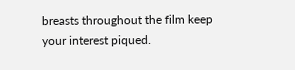breasts throughout the film keep your interest piqued.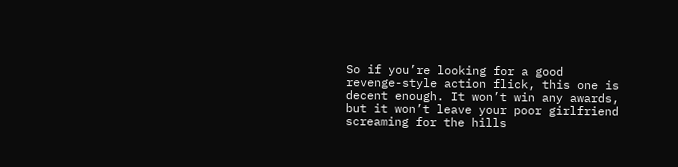So if you’re looking for a good revenge-style action flick, this one is decent enough. It won’t win any awards, but it won’t leave your poor girlfriend screaming for the hills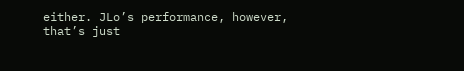either. JLo’s performance, however, that’s just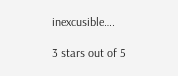inexcusible….

3 stars out of 5